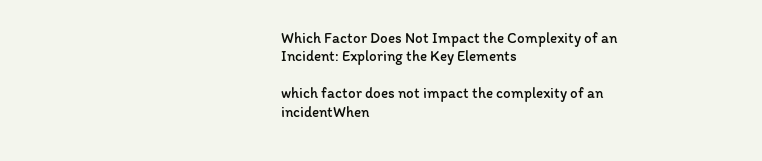Which Factor Does Not Impact the Complexity of an Incident: Exploring the Key Elements

which factor does not impact the complexity of an incidentWhen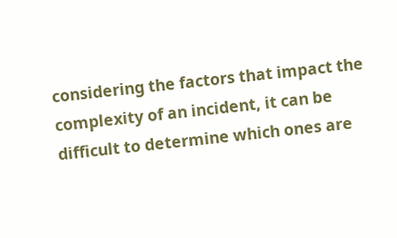considering the factors that impact the complexity of an incident, it can be difficult to determine which ones are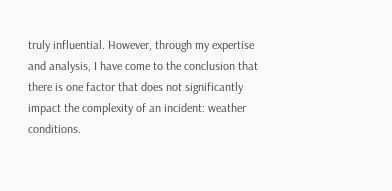truly influential. However, through my expertise and analysis, I have come to the conclusion that there is one factor that does not significantly impact the complexity of an incident: weather conditions.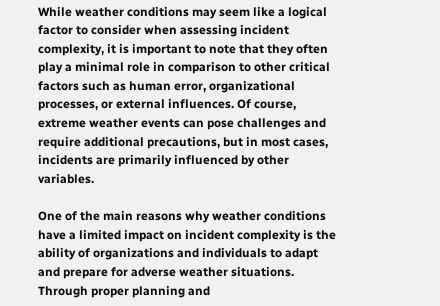While weather conditions may seem like a logical factor to consider when assessing incident complexity, it is important to note that they often play a minimal role in comparison to other critical factors such as human error, organizational processes, or external influences. Of course, extreme weather events can pose challenges and require additional precautions, but in most cases, incidents are primarily influenced by other variables.

One of the main reasons why weather conditions have a limited impact on incident complexity is the ability of organizations and individuals to adapt and prepare for adverse weather situations. Through proper planning and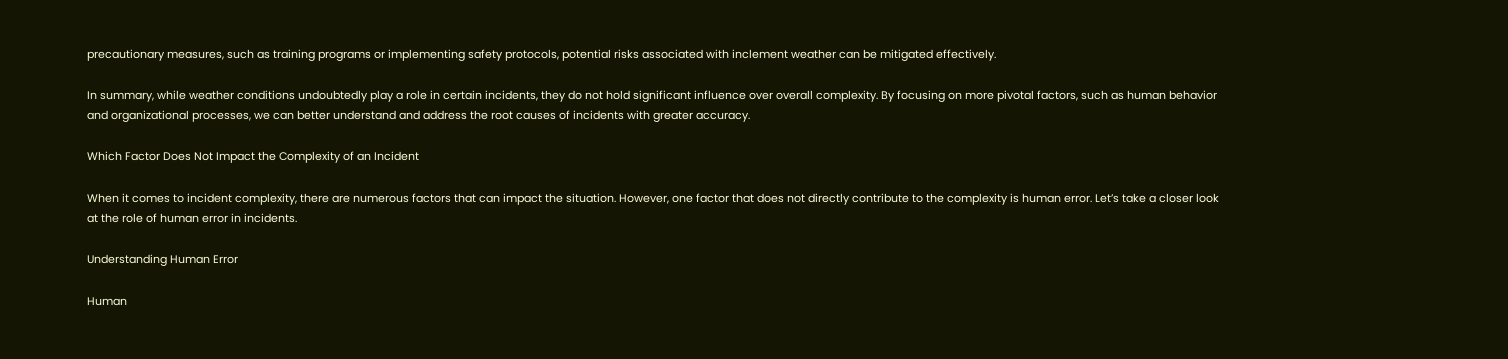precautionary measures, such as training programs or implementing safety protocols, potential risks associated with inclement weather can be mitigated effectively.

In summary, while weather conditions undoubtedly play a role in certain incidents, they do not hold significant influence over overall complexity. By focusing on more pivotal factors, such as human behavior and organizational processes, we can better understand and address the root causes of incidents with greater accuracy.

Which Factor Does Not Impact the Complexity of an Incident

When it comes to incident complexity, there are numerous factors that can impact the situation. However, one factor that does not directly contribute to the complexity is human error. Let’s take a closer look at the role of human error in incidents.

Understanding Human Error

Human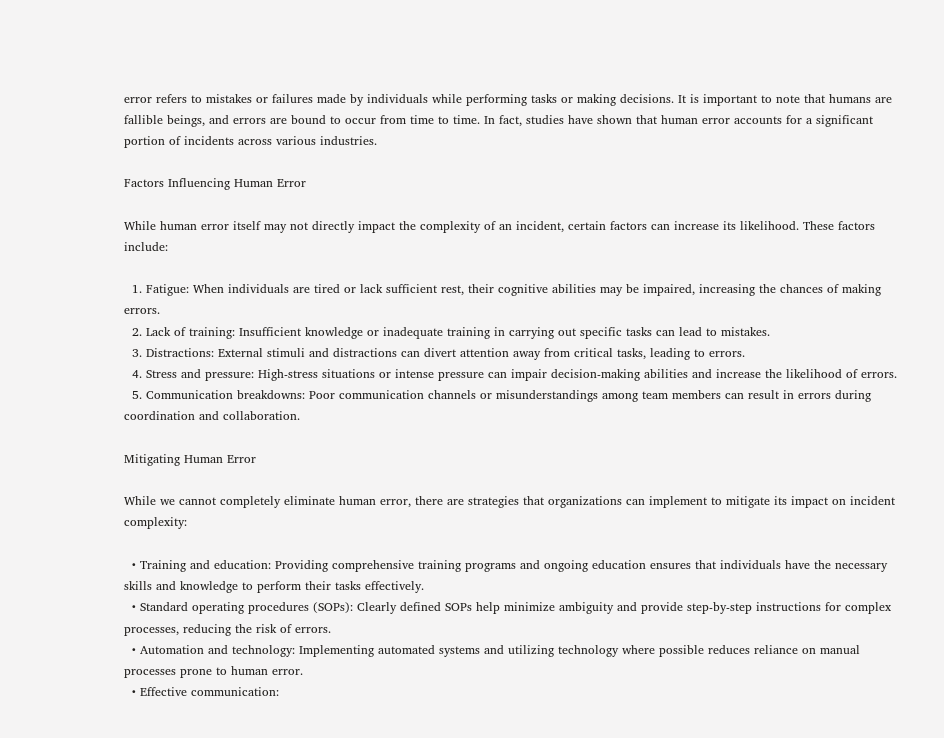error refers to mistakes or failures made by individuals while performing tasks or making decisions. It is important to note that humans are fallible beings, and errors are bound to occur from time to time. In fact, studies have shown that human error accounts for a significant portion of incidents across various industries.

Factors Influencing Human Error

While human error itself may not directly impact the complexity of an incident, certain factors can increase its likelihood. These factors include:

  1. Fatigue: When individuals are tired or lack sufficient rest, their cognitive abilities may be impaired, increasing the chances of making errors.
  2. Lack of training: Insufficient knowledge or inadequate training in carrying out specific tasks can lead to mistakes.
  3. Distractions: External stimuli and distractions can divert attention away from critical tasks, leading to errors.
  4. Stress and pressure: High-stress situations or intense pressure can impair decision-making abilities and increase the likelihood of errors.
  5. Communication breakdowns: Poor communication channels or misunderstandings among team members can result in errors during coordination and collaboration.

Mitigating Human Error

While we cannot completely eliminate human error, there are strategies that organizations can implement to mitigate its impact on incident complexity:

  • Training and education: Providing comprehensive training programs and ongoing education ensures that individuals have the necessary skills and knowledge to perform their tasks effectively.
  • Standard operating procedures (SOPs): Clearly defined SOPs help minimize ambiguity and provide step-by-step instructions for complex processes, reducing the risk of errors.
  • Automation and technology: Implementing automated systems and utilizing technology where possible reduces reliance on manual processes prone to human error.
  • Effective communication: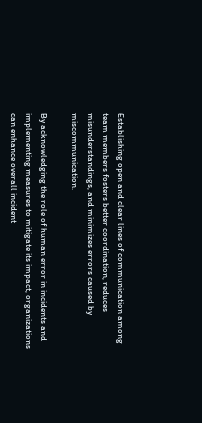Establishing open and clear lines of communication among team members fosters better coordination, reduces misunderstandings, and minimizes errors caused by miscommunication.

By acknowledging the role of human error in incidents and implementing measures to mitigate its impact, organizations can enhance overall incident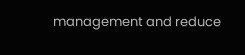management and reduce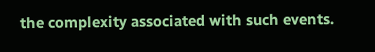the complexity associated with such events.